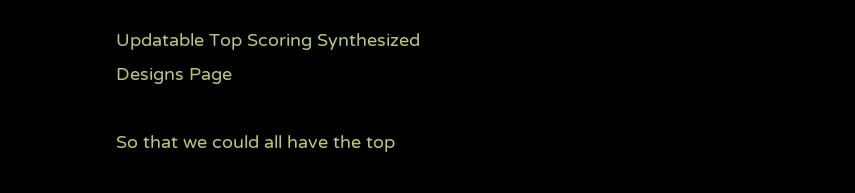Updatable Top Scoring Synthesized Designs Page

So that we could all have the top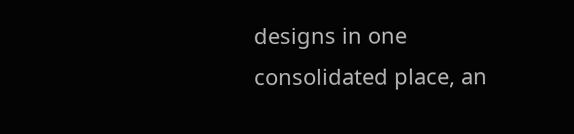designs in one consolidated place, an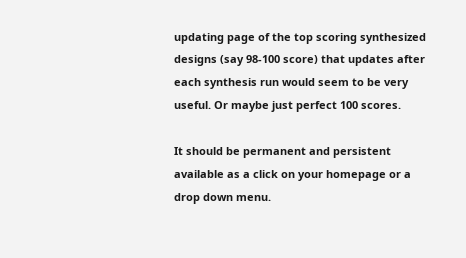updating page of the top scoring synthesized designs (say 98-100 score) that updates after each synthesis run would seem to be very useful. Or maybe just perfect 100 scores.

It should be permanent and persistent available as a click on your homepage or a drop down menu.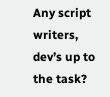Any script writers, dev’s up to the task?